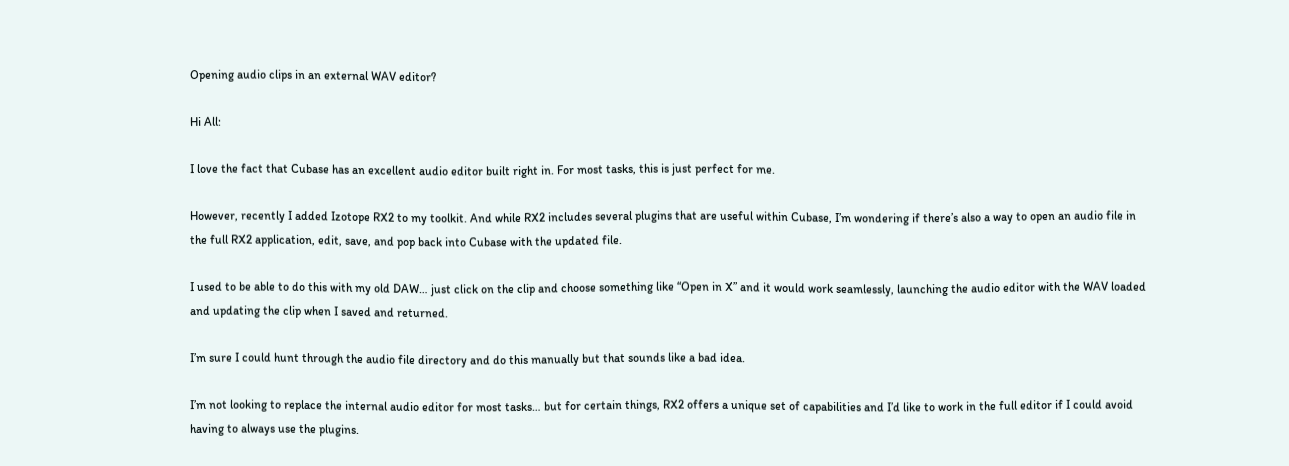Opening audio clips in an external WAV editor?

Hi All:

I love the fact that Cubase has an excellent audio editor built right in. For most tasks, this is just perfect for me.

However, recently I added Izotope RX2 to my toolkit. And while RX2 includes several plugins that are useful within Cubase, I’m wondering if there’s also a way to open an audio file in the full RX2 application, edit, save, and pop back into Cubase with the updated file.

I used to be able to do this with my old DAW… just click on the clip and choose something like “Open in X” and it would work seamlessly, launching the audio editor with the WAV loaded and updating the clip when I saved and returned.

I’m sure I could hunt through the audio file directory and do this manually but that sounds like a bad idea.

I’m not looking to replace the internal audio editor for most tasks… but for certain things, RX2 offers a unique set of capabilities and I’d like to work in the full editor if I could avoid having to always use the plugins.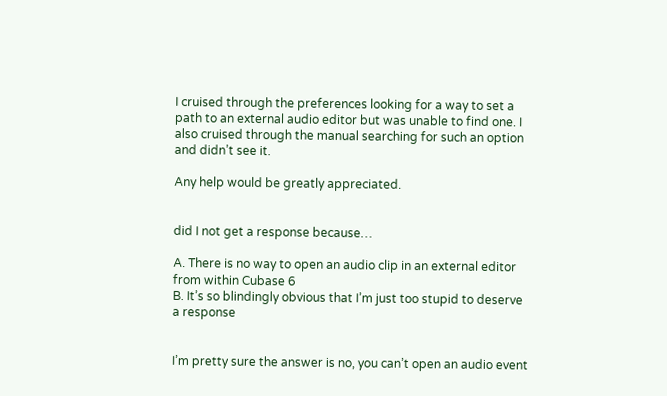I cruised through the preferences looking for a way to set a path to an external audio editor but was unable to find one. I also cruised through the manual searching for such an option and didn’t see it.

Any help would be greatly appreciated.


did I not get a response because…

A. There is no way to open an audio clip in an external editor from within Cubase 6
B. It’s so blindingly obvious that I’m just too stupid to deserve a response


I’m pretty sure the answer is no, you can’t open an audio event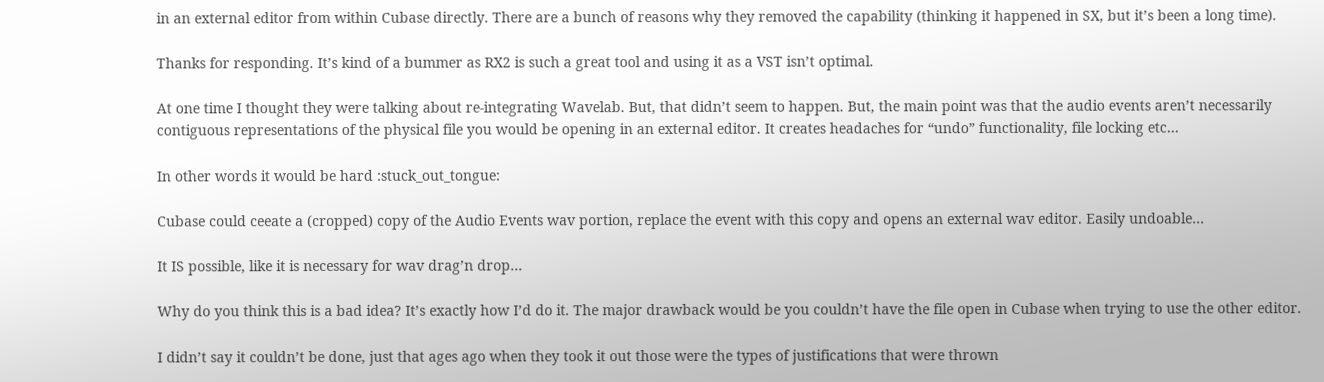in an external editor from within Cubase directly. There are a bunch of reasons why they removed the capability (thinking it happened in SX, but it’s been a long time).

Thanks for responding. It’s kind of a bummer as RX2 is such a great tool and using it as a VST isn’t optimal.

At one time I thought they were talking about re-integrating Wavelab. But, that didn’t seem to happen. But, the main point was that the audio events aren’t necessarily contiguous representations of the physical file you would be opening in an external editor. It creates headaches for “undo” functionality, file locking etc…

In other words it would be hard :stuck_out_tongue:

Cubase could ceeate a (cropped) copy of the Audio Events wav portion, replace the event with this copy and opens an external wav editor. Easily undoable…

It IS possible, like it is necessary for wav drag’n drop…

Why do you think this is a bad idea? It’s exactly how I’d do it. The major drawback would be you couldn’t have the file open in Cubase when trying to use the other editor.

I didn’t say it couldn’t be done, just that ages ago when they took it out those were the types of justifications that were thrown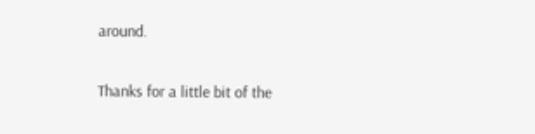around.

Thanks for a little bit of the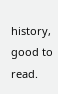history, good to read.